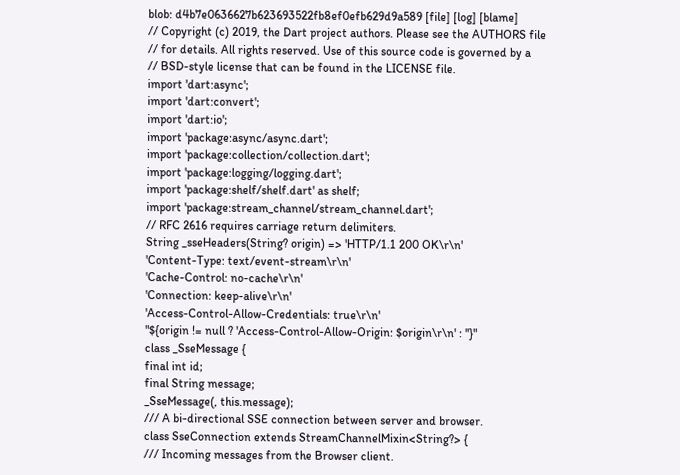blob: d4b7e0636627b623693522fb8ef0efb629d9a589 [file] [log] [blame]
// Copyright (c) 2019, the Dart project authors. Please see the AUTHORS file
// for details. All rights reserved. Use of this source code is governed by a
// BSD-style license that can be found in the LICENSE file.
import 'dart:async';
import 'dart:convert';
import 'dart:io';
import 'package:async/async.dart';
import 'package:collection/collection.dart';
import 'package:logging/logging.dart';
import 'package:shelf/shelf.dart' as shelf;
import 'package:stream_channel/stream_channel.dart';
// RFC 2616 requires carriage return delimiters.
String _sseHeaders(String? origin) => 'HTTP/1.1 200 OK\r\n'
'Content-Type: text/event-stream\r\n'
'Cache-Control: no-cache\r\n'
'Connection: keep-alive\r\n'
'Access-Control-Allow-Credentials: true\r\n'
"${origin != null ? 'Access-Control-Allow-Origin: $origin\r\n' : ''}"
class _SseMessage {
final int id;
final String message;
_SseMessage(, this.message);
/// A bi-directional SSE connection between server and browser.
class SseConnection extends StreamChannelMixin<String?> {
/// Incoming messages from the Browser client.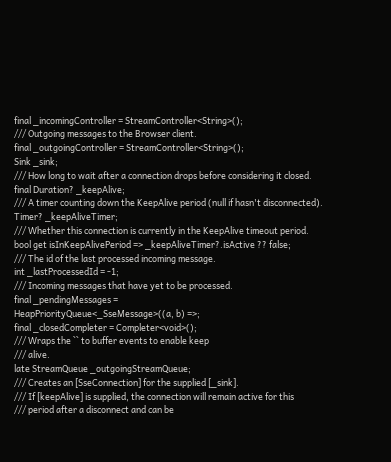final _incomingController = StreamController<String>();
/// Outgoing messages to the Browser client.
final _outgoingController = StreamController<String>();
Sink _sink;
/// How long to wait after a connection drops before considering it closed.
final Duration? _keepAlive;
/// A timer counting down the KeepAlive period (null if hasn't disconnected).
Timer? _keepAliveTimer;
/// Whether this connection is currently in the KeepAlive timeout period.
bool get isInKeepAlivePeriod => _keepAliveTimer?.isActive ?? false;
/// The id of the last processed incoming message.
int _lastProcessedId = -1;
/// Incoming messages that have yet to be processed.
final _pendingMessages =
HeapPriorityQueue<_SseMessage>((a, b) =>;
final _closedCompleter = Completer<void>();
/// Wraps the `` to buffer events to enable keep
/// alive.
late StreamQueue _outgoingStreamQueue;
/// Creates an [SseConnection] for the supplied [_sink].
/// If [keepAlive] is supplied, the connection will remain active for this
/// period after a disconnect and can be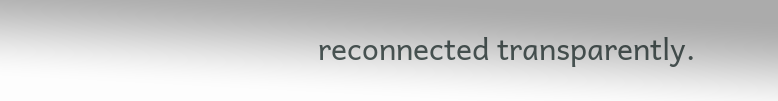reconnected transparently.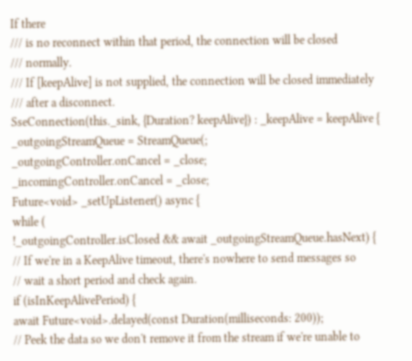If there
/// is no reconnect within that period, the connection will be closed
/// normally.
/// If [keepAlive] is not supplied, the connection will be closed immediately
/// after a disconnect.
SseConnection(this._sink, {Duration? keepAlive}) : _keepAlive = keepAlive {
_outgoingStreamQueue = StreamQueue(;
_outgoingController.onCancel = _close;
_incomingController.onCancel = _close;
Future<void> _setUpListener() async {
while (
!_outgoingController.isClosed && await _outgoingStreamQueue.hasNext) {
// If we're in a KeepAlive timeout, there's nowhere to send messages so
// wait a short period and check again.
if (isInKeepAlivePeriod) {
await Future<void>.delayed(const Duration(milliseconds: 200));
// Peek the data so we don't remove it from the stream if we're unable to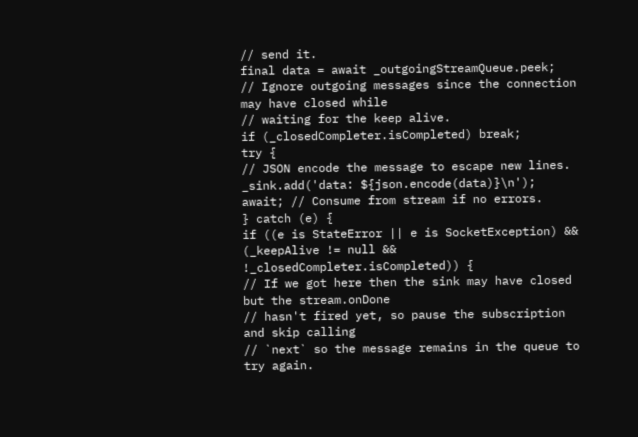// send it.
final data = await _outgoingStreamQueue.peek;
// Ignore outgoing messages since the connection may have closed while
// waiting for the keep alive.
if (_closedCompleter.isCompleted) break;
try {
// JSON encode the message to escape new lines.
_sink.add('data: ${json.encode(data)}\n');
await; // Consume from stream if no errors.
} catch (e) {
if ((e is StateError || e is SocketException) &&
(_keepAlive != null && !_closedCompleter.isCompleted)) {
// If we got here then the sink may have closed but the stream.onDone
// hasn't fired yet, so pause the subscription and skip calling
// `next` so the message remains in the queue to try again.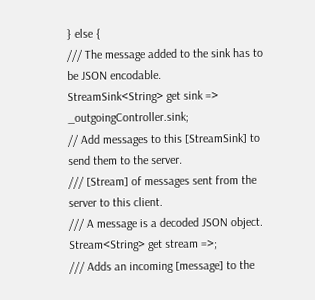} else {
/// The message added to the sink has to be JSON encodable.
StreamSink<String> get sink => _outgoingController.sink;
// Add messages to this [StreamSink] to send them to the server.
/// [Stream] of messages sent from the server to this client.
/// A message is a decoded JSON object.
Stream<String> get stream =>;
/// Adds an incoming [message] to the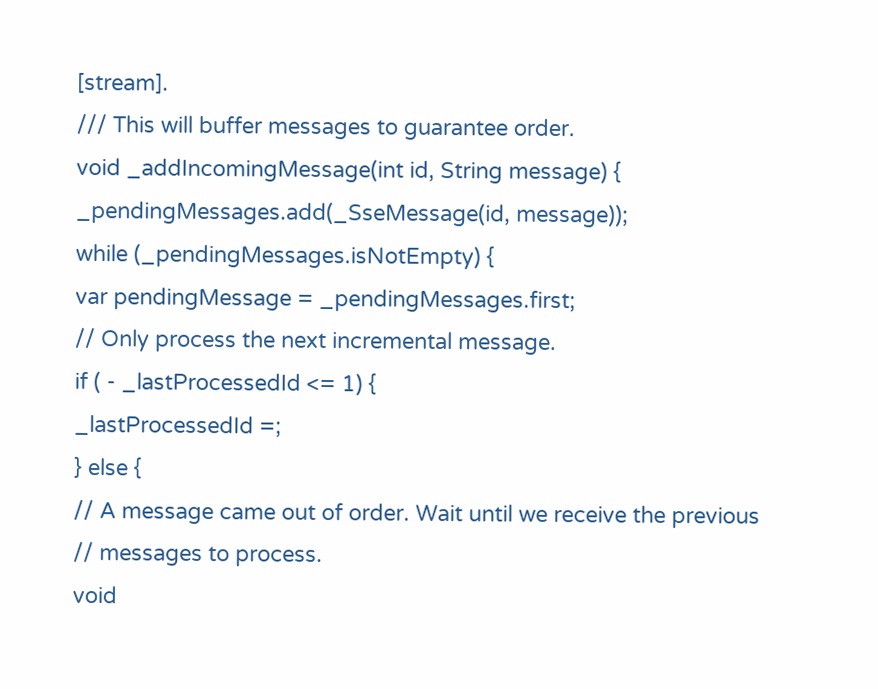[stream].
/// This will buffer messages to guarantee order.
void _addIncomingMessage(int id, String message) {
_pendingMessages.add(_SseMessage(id, message));
while (_pendingMessages.isNotEmpty) {
var pendingMessage = _pendingMessages.first;
// Only process the next incremental message.
if ( - _lastProcessedId <= 1) {
_lastProcessedId =;
} else {
// A message came out of order. Wait until we receive the previous
// messages to process.
void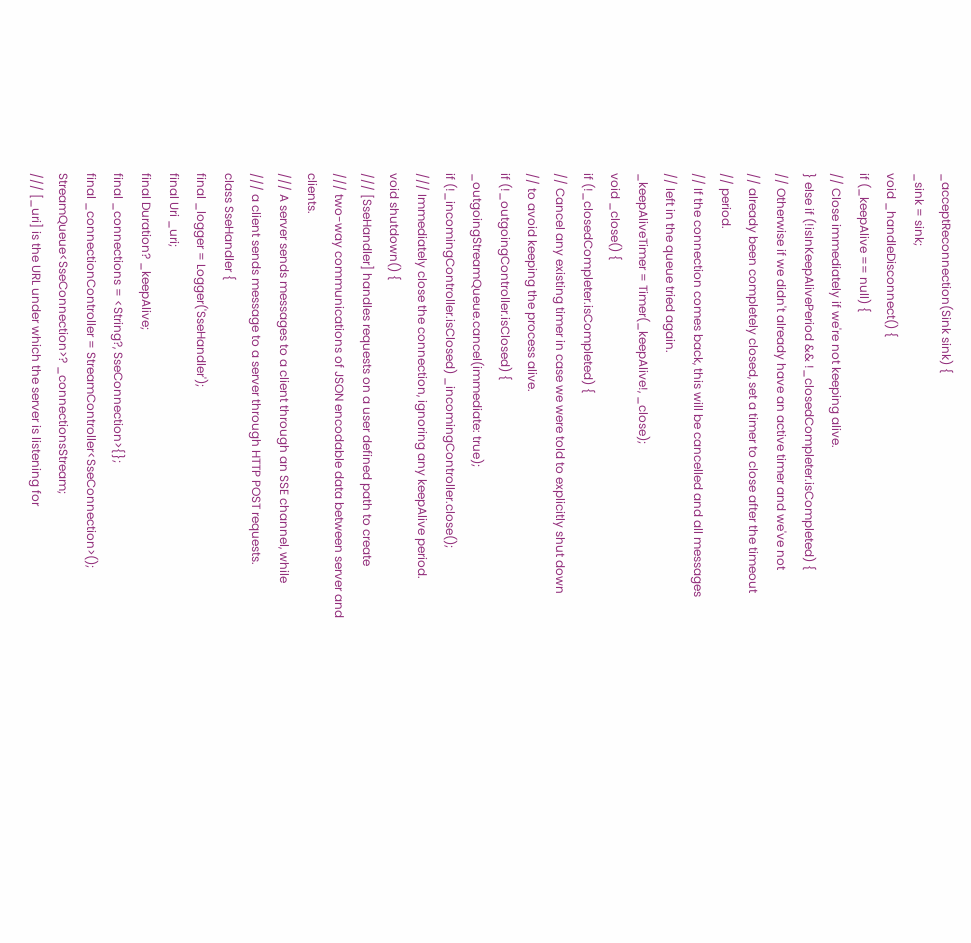_acceptReconnection(Sink sink) {
_sink = sink;
void _handleDisconnect() {
if (_keepAlive == null) {
// Close immediately if we're not keeping alive.
} else if (!isInKeepAlivePeriod && !_closedCompleter.isCompleted) {
// Otherwise if we didn't already have an active timer and we've not
// already been completely closed, set a timer to close after the timeout
// period.
// If the connection comes back, this will be cancelled and all messages
// left in the queue tried again.
_keepAliveTimer = Timer(_keepAlive!, _close);
void _close() {
if (!_closedCompleter.isCompleted) {
// Cancel any existing timer in case we were told to explicitly shut down
// to avoid keeping the process alive.
if (!_outgoingController.isClosed) {
_outgoingStreamQueue.cancel(immediate: true);
if (!_incomingController.isClosed) _incomingController.close();
/// Immediately close the connection, ignoring any keepAlive period.
void shutdown() {
/// [SseHandler] handles requests on a user defined path to create
/// two-way communications of JSON encodable data between server and clients.
/// A server sends messages to a client through an SSE channel, while
/// a client sends message to a server through HTTP POST requests.
class SseHandler {
final _logger = Logger('SseHandler');
final Uri _uri;
final Duration? _keepAlive;
final _connections = <String?, SseConnection>{};
final _connectionController = StreamController<SseConnection>();
StreamQueue<SseConnection>? _connectionsStream;
/// [_uri] is the URL under which the server is listening for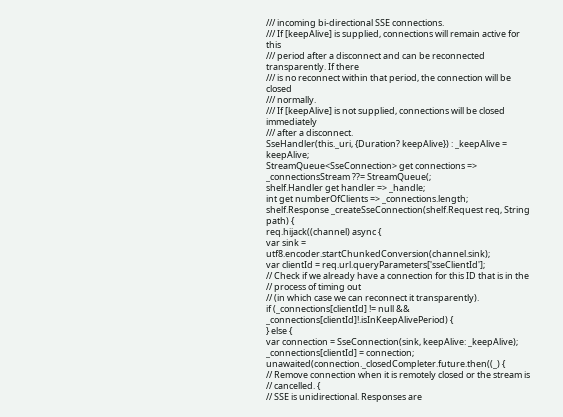/// incoming bi-directional SSE connections.
/// If [keepAlive] is supplied, connections will remain active for this
/// period after a disconnect and can be reconnected transparently. If there
/// is no reconnect within that period, the connection will be closed
/// normally.
/// If [keepAlive] is not supplied, connections will be closed immediately
/// after a disconnect.
SseHandler(this._uri, {Duration? keepAlive}) : _keepAlive = keepAlive;
StreamQueue<SseConnection> get connections =>
_connectionsStream ??= StreamQueue(;
shelf.Handler get handler => _handle;
int get numberOfClients => _connections.length;
shelf.Response _createSseConnection(shelf.Request req, String path) {
req.hijack((channel) async {
var sink = utf8.encoder.startChunkedConversion(channel.sink);
var clientId = req.url.queryParameters['sseClientId'];
// Check if we already have a connection for this ID that is in the
// process of timing out
// (in which case we can reconnect it transparently).
if (_connections[clientId] != null &&
_connections[clientId]!.isInKeepAlivePeriod) {
} else {
var connection = SseConnection(sink, keepAlive: _keepAlive);
_connections[clientId] = connection;
unawaited(connection._closedCompleter.future.then((_) {
// Remove connection when it is remotely closed or the stream is
// cancelled. {
// SSE is unidirectional. Responses are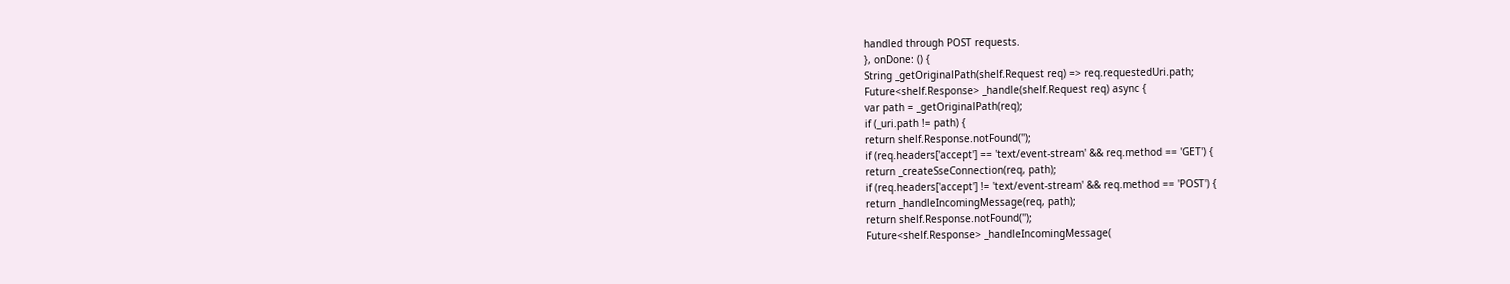handled through POST requests.
}, onDone: () {
String _getOriginalPath(shelf.Request req) => req.requestedUri.path;
Future<shelf.Response> _handle(shelf.Request req) async {
var path = _getOriginalPath(req);
if (_uri.path != path) {
return shelf.Response.notFound('');
if (req.headers['accept'] == 'text/event-stream' && req.method == 'GET') {
return _createSseConnection(req, path);
if (req.headers['accept'] != 'text/event-stream' && req.method == 'POST') {
return _handleIncomingMessage(req, path);
return shelf.Response.notFound('');
Future<shelf.Response> _handleIncomingMessage(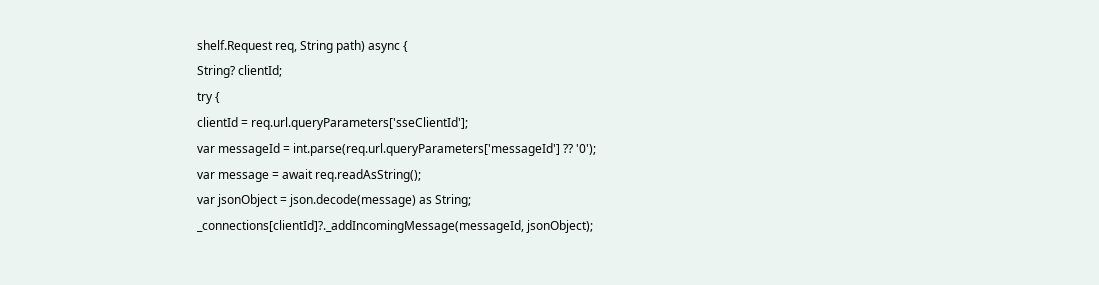shelf.Request req, String path) async {
String? clientId;
try {
clientId = req.url.queryParameters['sseClientId'];
var messageId = int.parse(req.url.queryParameters['messageId'] ?? '0');
var message = await req.readAsString();
var jsonObject = json.decode(message) as String;
_connections[clientId]?._addIncomingMessage(messageId, jsonObject);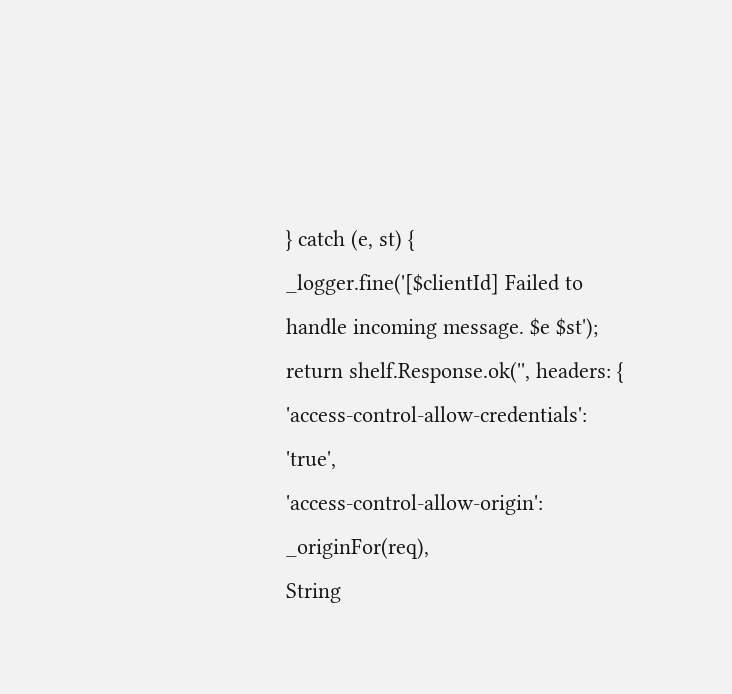} catch (e, st) {
_logger.fine('[$clientId] Failed to handle incoming message. $e $st');
return shelf.Response.ok('', headers: {
'access-control-allow-credentials': 'true',
'access-control-allow-origin': _originFor(req),
String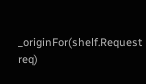_originFor(shelf.Request req)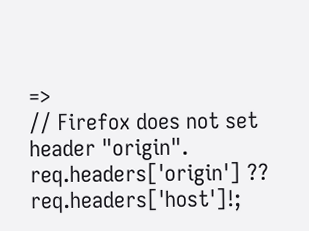=>
// Firefox does not set header "origin".
req.headers['origin'] ?? req.headers['host']!;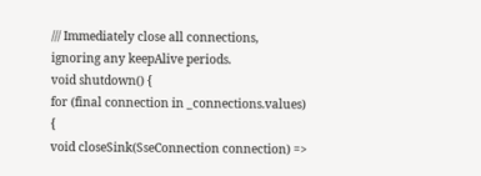/// Immediately close all connections, ignoring any keepAlive periods.
void shutdown() {
for (final connection in _connections.values) {
void closeSink(SseConnection connection) =>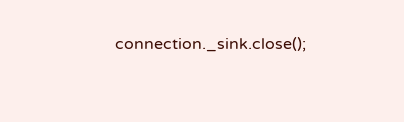connection._sink.close();